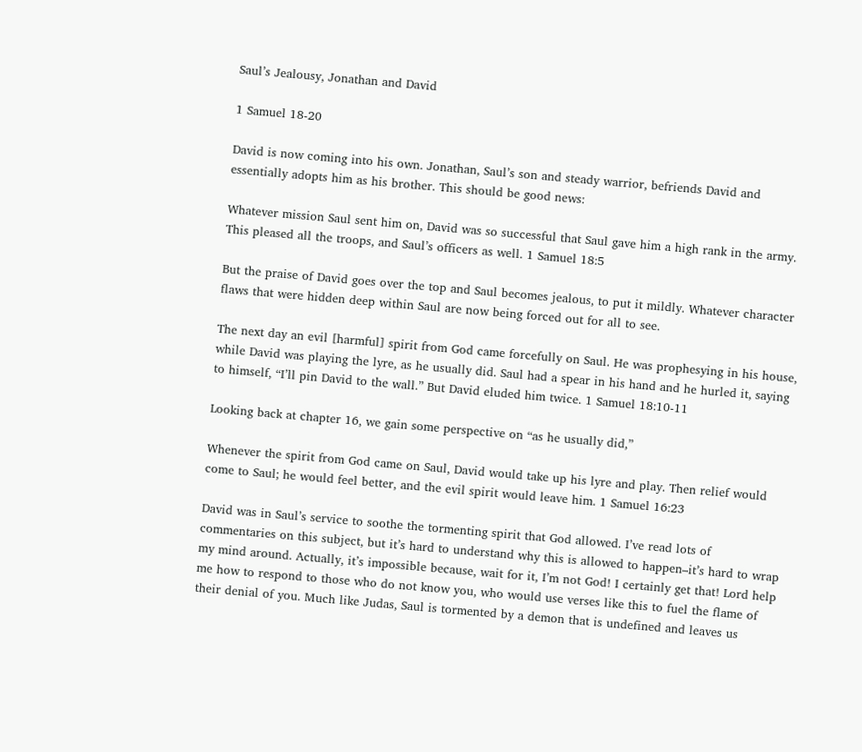Saul’s Jealousy, Jonathan and David

1 Samuel 18-20

David is now coming into his own. Jonathan, Saul’s son and steady warrior, befriends David and essentially adopts him as his brother. This should be good news:

Whatever mission Saul sent him on, David was so successful that Saul gave him a high rank in the army. This pleased all the troops, and Saul’s officers as well. 1 Samuel 18:5

But the praise of David goes over the top and Saul becomes jealous, to put it mildly. Whatever character flaws that were hidden deep within Saul are now being forced out for all to see.

The next day an evil [harmful] spirit from God came forcefully on Saul. He was prophesying in his house, while David was playing the lyre, as he usually did. Saul had a spear in his hand and he hurled it, saying to himself, “I’ll pin David to the wall.” But David eluded him twice. 1 Samuel 18:10-11

Looking back at chapter 16, we gain some perspective on “as he usually did,”

Whenever the spirit from God came on Saul, David would take up his lyre and play. Then relief would come to Saul; he would feel better, and the evil spirit would leave him. 1 Samuel 16:23

David was in Saul’s service to soothe the tormenting spirit that God allowed. I’ve read lots of commentaries on this subject, but it’s hard to understand why this is allowed to happen–it’s hard to wrap my mind around. Actually, it’s impossible because, wait for it, I’m not God! I certainly get that! Lord help me how to respond to those who do not know you, who would use verses like this to fuel the flame of their denial of you. Much like Judas, Saul is tormented by a demon that is undefined and leaves us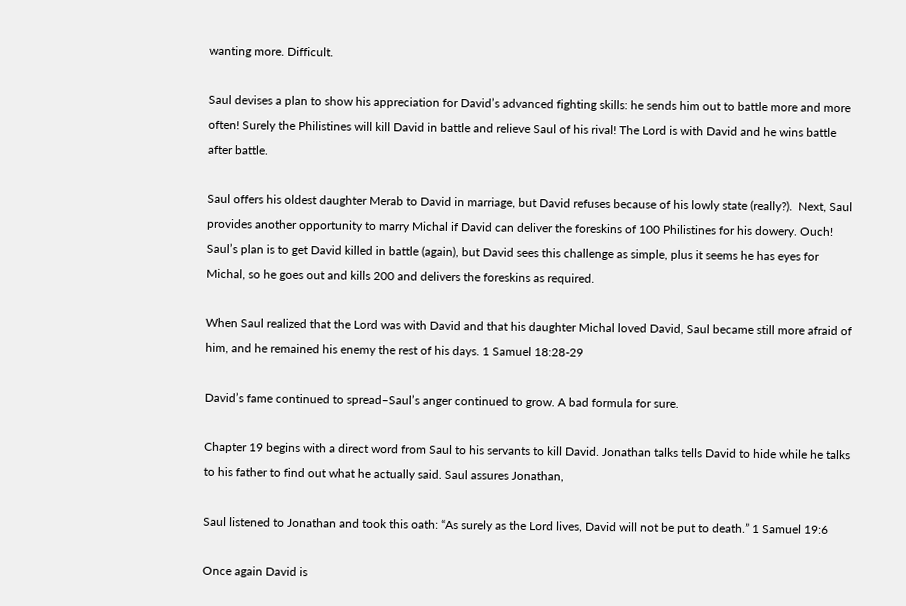wanting more. Difficult.

Saul devises a plan to show his appreciation for David’s advanced fighting skills: he sends him out to battle more and more often! Surely the Philistines will kill David in battle and relieve Saul of his rival! The Lord is with David and he wins battle after battle.

Saul offers his oldest daughter Merab to David in marriage, but David refuses because of his lowly state (really?).  Next, Saul provides another opportunity to marry Michal if David can deliver the foreskins of 100 Philistines for his dowery. Ouch! Saul’s plan is to get David killed in battle (again), but David sees this challenge as simple, plus it seems he has eyes for Michal, so he goes out and kills 200 and delivers the foreskins as required.

When Saul realized that the Lord was with David and that his daughter Michal loved David, Saul became still more afraid of him, and he remained his enemy the rest of his days. 1 Samuel 18:28-29

David’s fame continued to spread–Saul’s anger continued to grow. A bad formula for sure.

Chapter 19 begins with a direct word from Saul to his servants to kill David. Jonathan talks tells David to hide while he talks to his father to find out what he actually said. Saul assures Jonathan,

Saul listened to Jonathan and took this oath: “As surely as the Lord lives, David will not be put to death.” 1 Samuel 19:6

Once again David is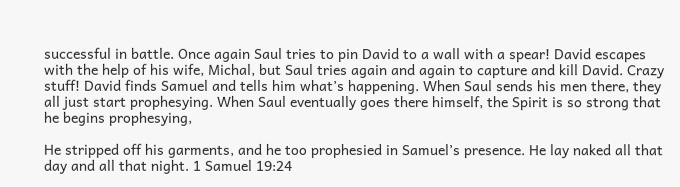successful in battle. Once again Saul tries to pin David to a wall with a spear! David escapes with the help of his wife, Michal, but Saul tries again and again to capture and kill David. Crazy stuff! David finds Samuel and tells him what’s happening. When Saul sends his men there, they all just start prophesying. When Saul eventually goes there himself, the Spirit is so strong that he begins prophesying,

He stripped off his garments, and he too prophesied in Samuel’s presence. He lay naked all that day and all that night. 1 Samuel 19:24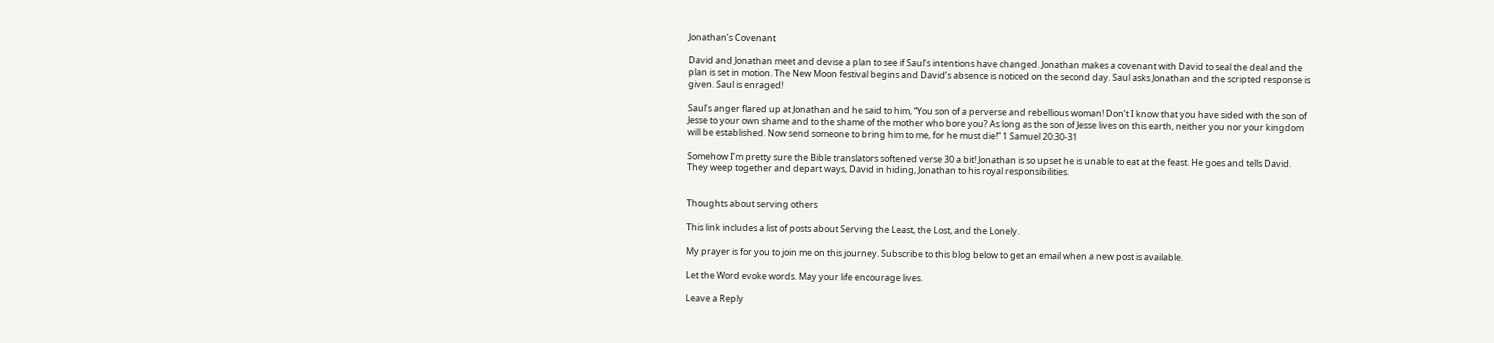Jonathan’s Covenant

David and Jonathan meet and devise a plan to see if Saul’s intentions have changed. Jonathan makes a covenant with David to seal the deal and the plan is set in motion. The New Moon festival begins and David’s absence is noticed on the second day. Saul asks Jonathan and the scripted response is given. Saul is enraged!

Saul’s anger flared up at Jonathan and he said to him, “You son of a perverse and rebellious woman! Don’t I know that you have sided with the son of Jesse to your own shame and to the shame of the mother who bore you? As long as the son of Jesse lives on this earth, neither you nor your kingdom will be established. Now send someone to bring him to me, for he must die!” 1 Samuel 20:30-31

Somehow I’m pretty sure the Bible translators softened verse 30 a bit! Jonathan is so upset he is unable to eat at the feast. He goes and tells David. They weep together and depart ways, David in hiding, Jonathan to his royal responsibilities.


Thoughts about serving others

This link includes a list of posts about Serving the Least, the Lost, and the Lonely.

My prayer is for you to join me on this journey. Subscribe to this blog below to get an email when a new post is available.

Let the Word evoke words. May your life encourage lives.

Leave a Reply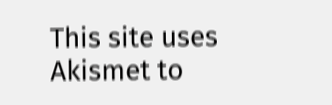This site uses Akismet to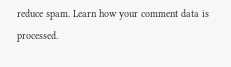reduce spam. Learn how your comment data is processed.